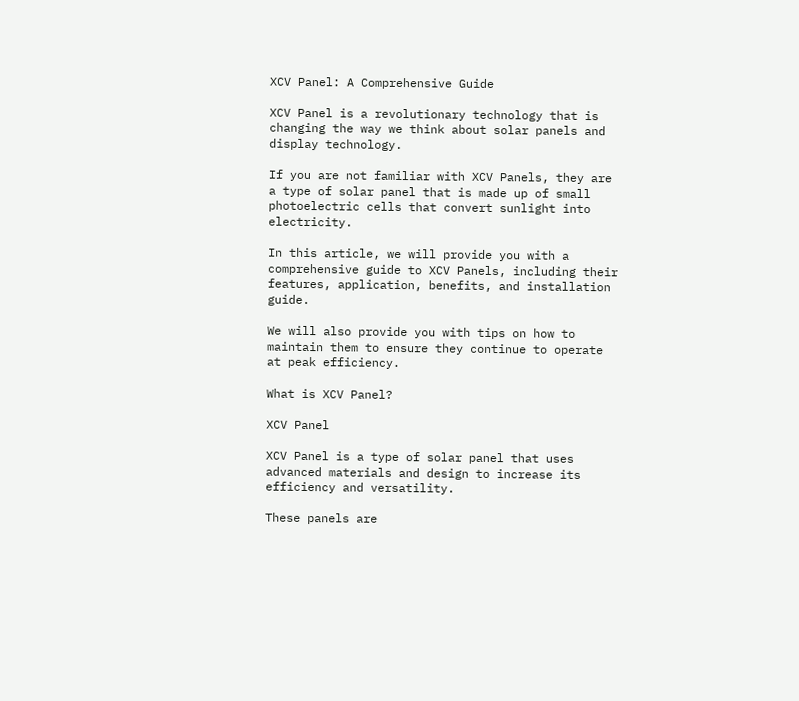XCV Panel: A Comprehensive Guide

XCV Panel is a revolutionary technology that is changing the way we think about solar panels and display technology.

If you are not familiar with XCV Panels, they are a type of solar panel that is made up of small photoelectric cells that convert sunlight into electricity.

In this article, we will provide you with a comprehensive guide to XCV Panels, including their features, application, benefits, and installation guide.

We will also provide you with tips on how to maintain them to ensure they continue to operate at peak efficiency.

What is XCV Panel?

XCV Panel

XCV Panel is a type of solar panel that uses advanced materials and design to increase its efficiency and versatility.

These panels are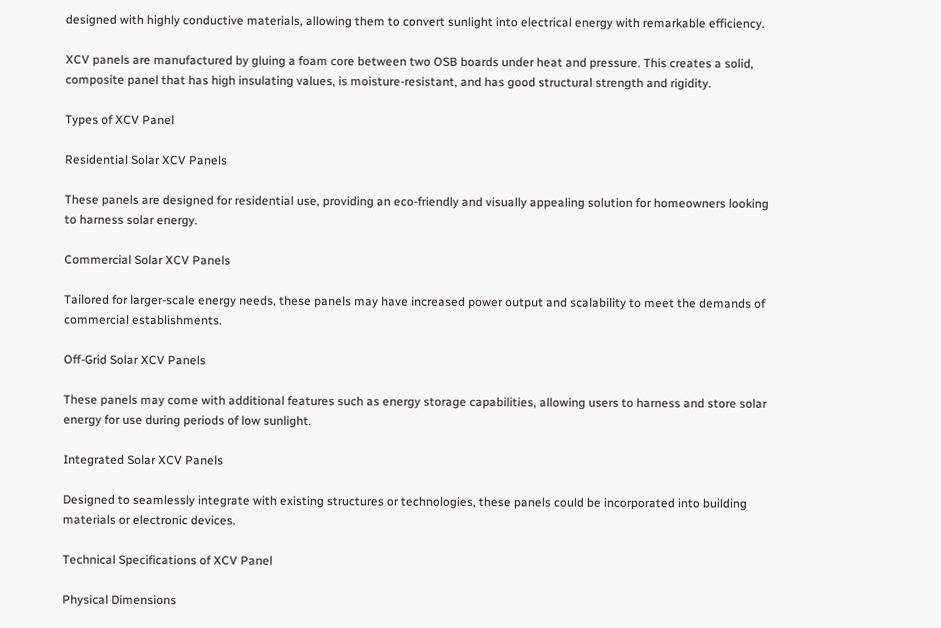designed with highly conductive materials, allowing them to convert sunlight into electrical energy with remarkable efficiency.

XCV panels are manufactured by gluing a foam core between two OSB boards under heat and pressure. This creates a solid, composite panel that has high insulating values, is moisture-resistant, and has good structural strength and rigidity.

Types of XCV Panel

Residential Solar XCV Panels

These panels are designed for residential use, providing an eco-friendly and visually appealing solution for homeowners looking to harness solar energy.

Commercial Solar XCV Panels

Tailored for larger-scale energy needs, these panels may have increased power output and scalability to meet the demands of commercial establishments.

Off-Grid Solar XCV Panels

These panels may come with additional features such as energy storage capabilities, allowing users to harness and store solar energy for use during periods of low sunlight.

Integrated Solar XCV Panels

Designed to seamlessly integrate with existing structures or technologies, these panels could be incorporated into building materials or electronic devices.

Technical Specifications of XCV Panel

Physical Dimensions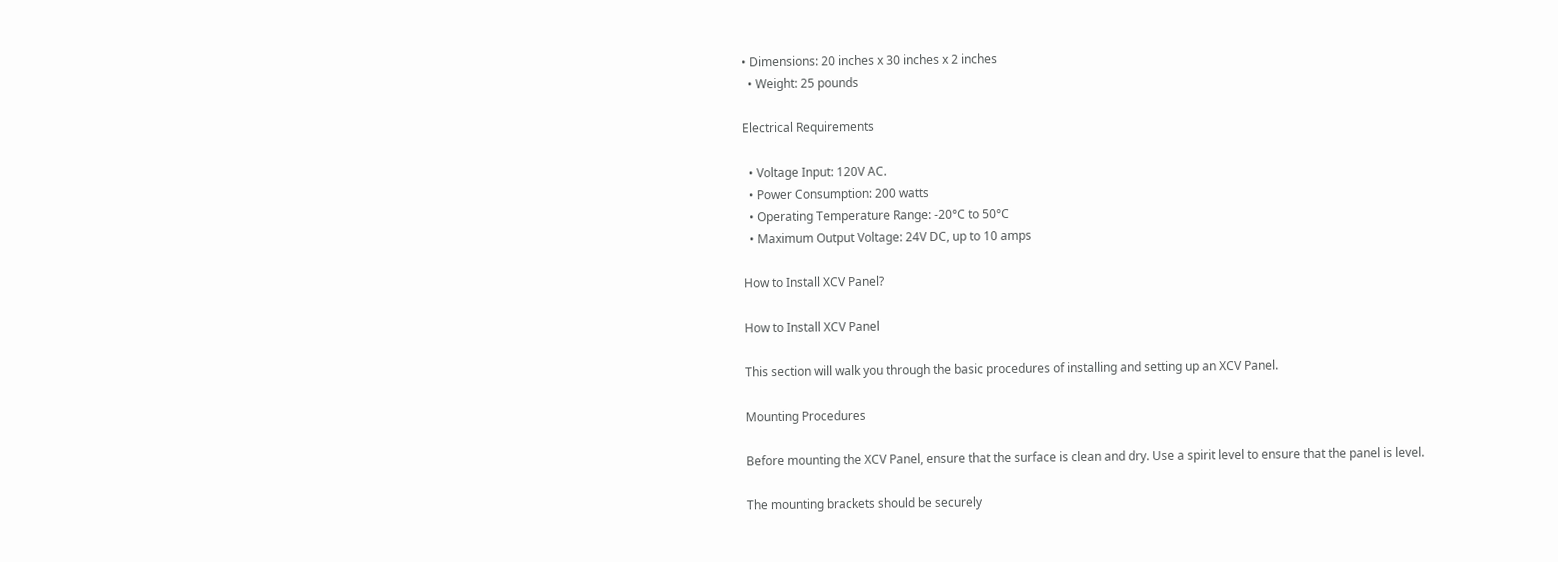• Dimensions: 20 inches x 30 inches x 2 inches
  • Weight: 25 pounds

Electrical Requirements

  • Voltage Input: 120V AC.
  • Power Consumption: 200 watts
  • Operating Temperature Range: -20°C to 50°C
  • Maximum Output Voltage: 24V DC, up to 10 amps

How to Install XCV Panel?

How to Install XCV Panel

This section will walk you through the basic procedures of installing and setting up an XCV Panel.

Mounting Procedures

Before mounting the XCV Panel, ensure that the surface is clean and dry. Use a spirit level to ensure that the panel is level.

The mounting brackets should be securely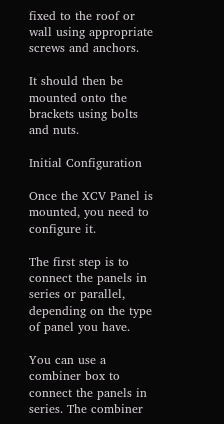fixed to the roof or wall using appropriate screws and anchors.

It should then be mounted onto the brackets using bolts and nuts.

Initial Configuration

Once the XCV Panel is mounted, you need to configure it.

The first step is to connect the panels in series or parallel, depending on the type of panel you have.

You can use a combiner box to connect the panels in series. The combiner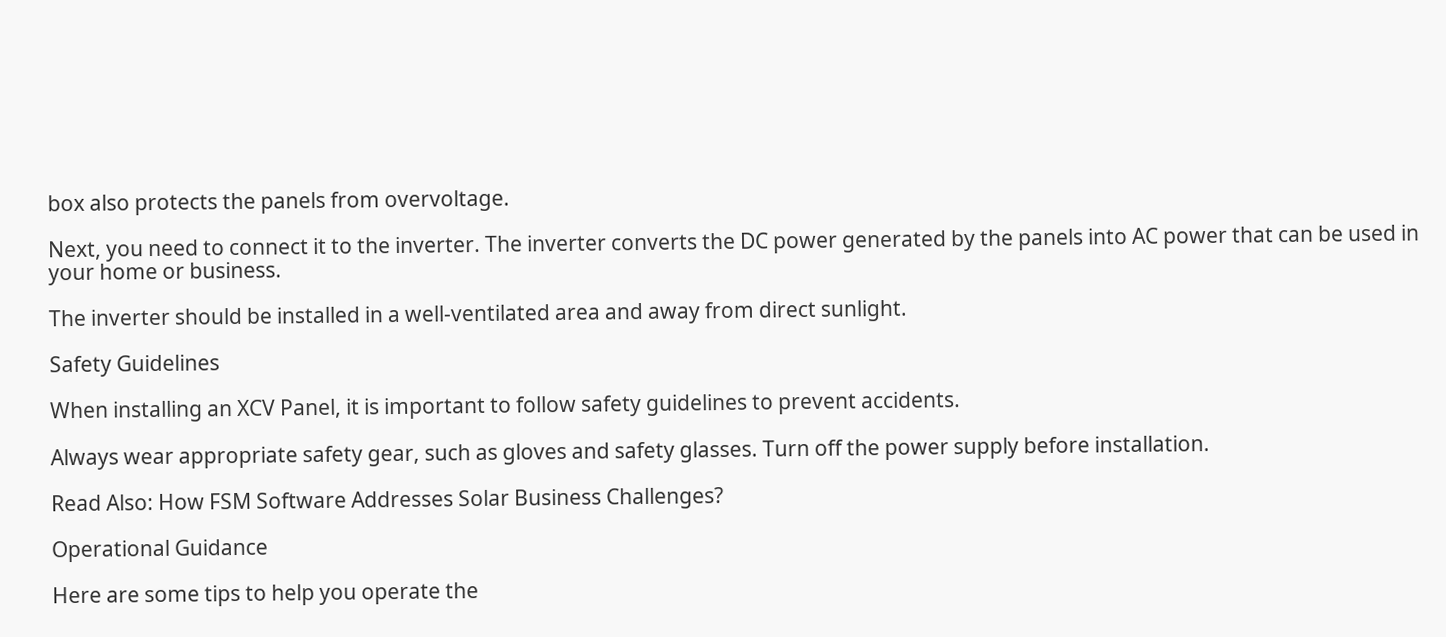box also protects the panels from overvoltage.

Next, you need to connect it to the inverter. The inverter converts the DC power generated by the panels into AC power that can be used in your home or business.

The inverter should be installed in a well-ventilated area and away from direct sunlight.

Safety Guidelines

When installing an XCV Panel, it is important to follow safety guidelines to prevent accidents.

Always wear appropriate safety gear, such as gloves and safety glasses. Turn off the power supply before installation.

Read Also: How FSM Software Addresses Solar Business Challenges?

Operational Guidance

Here are some tips to help you operate the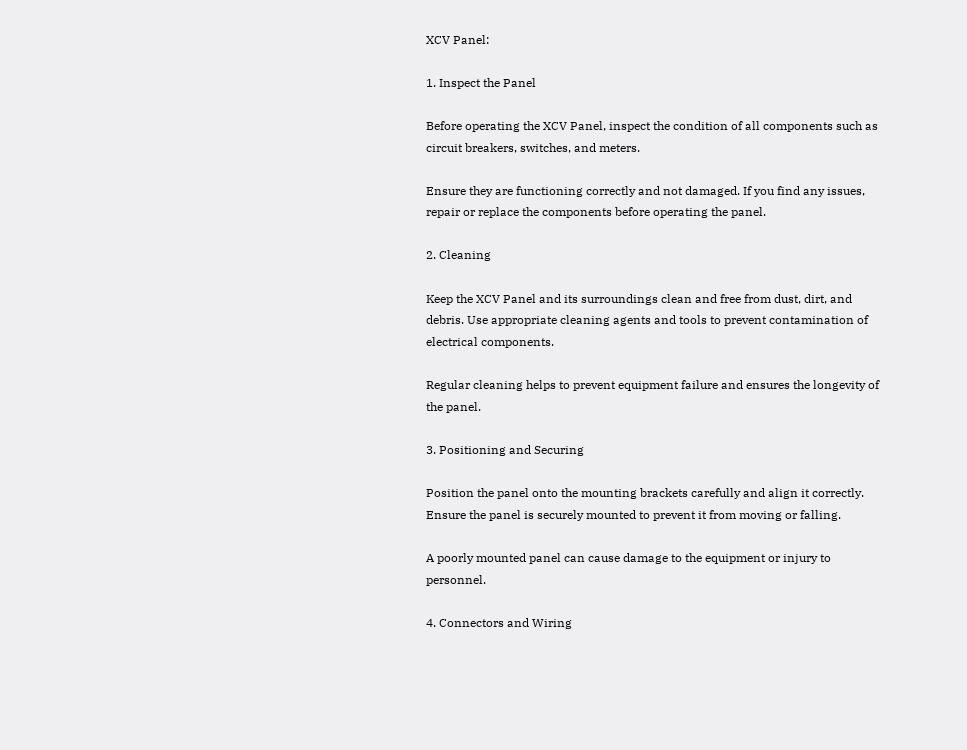XCV Panel:

1. Inspect the Panel

Before operating the XCV Panel, inspect the condition of all components such as circuit breakers, switches, and meters.

Ensure they are functioning correctly and not damaged. If you find any issues, repair or replace the components before operating the panel.

2. Cleaning

Keep the XCV Panel and its surroundings clean and free from dust, dirt, and debris. Use appropriate cleaning agents and tools to prevent contamination of electrical components.

Regular cleaning helps to prevent equipment failure and ensures the longevity of the panel.

3. Positioning and Securing

Position the panel onto the mounting brackets carefully and align it correctly. Ensure the panel is securely mounted to prevent it from moving or falling.

A poorly mounted panel can cause damage to the equipment or injury to personnel.

4. Connectors and Wiring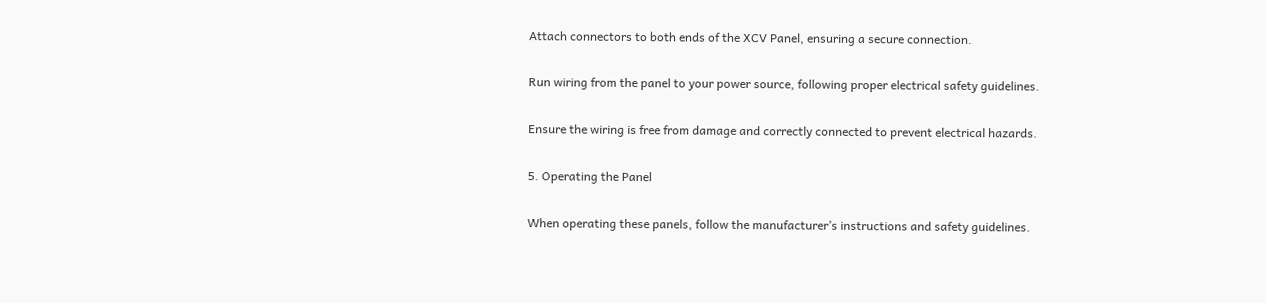Attach connectors to both ends of the XCV Panel, ensuring a secure connection.

Run wiring from the panel to your power source, following proper electrical safety guidelines.

Ensure the wiring is free from damage and correctly connected to prevent electrical hazards.

5. Operating the Panel

When operating these panels, follow the manufacturer’s instructions and safety guidelines.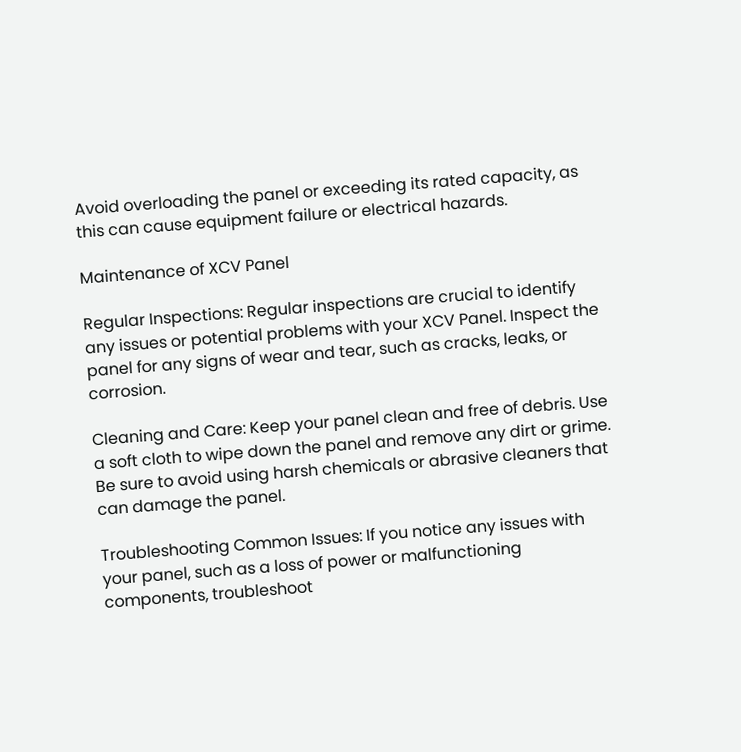Avoid overloading the panel or exceeding its rated capacity, as this can cause equipment failure or electrical hazards.

Maintenance of XCV Panel

Regular Inspections: Regular inspections are crucial to identify any issues or potential problems with your XCV Panel. Inspect the panel for any signs of wear and tear, such as cracks, leaks, or corrosion.

Cleaning and Care: Keep your panel clean and free of debris. Use a soft cloth to wipe down the panel and remove any dirt or grime. Be sure to avoid using harsh chemicals or abrasive cleaners that can damage the panel.

Troubleshooting Common Issues: If you notice any issues with your panel, such as a loss of power or malfunctioning components, troubleshoot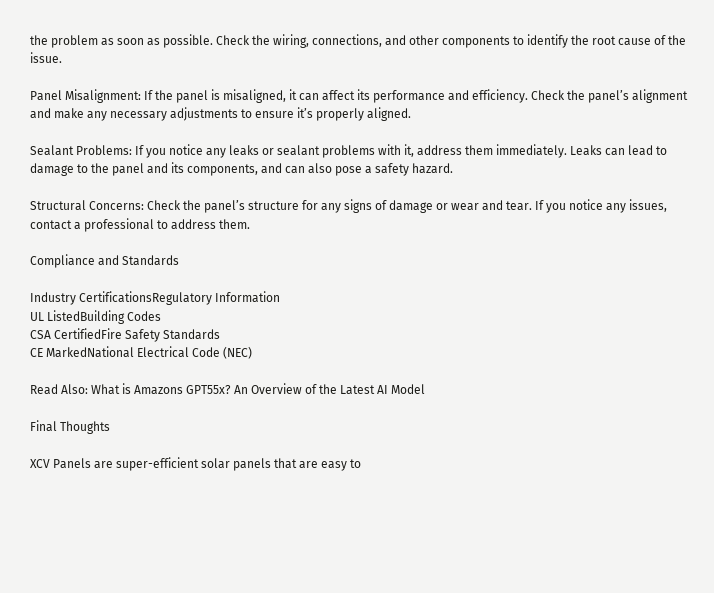the problem as soon as possible. Check the wiring, connections, and other components to identify the root cause of the issue.

Panel Misalignment: If the panel is misaligned, it can affect its performance and efficiency. Check the panel’s alignment and make any necessary adjustments to ensure it’s properly aligned.

Sealant Problems: If you notice any leaks or sealant problems with it, address them immediately. Leaks can lead to damage to the panel and its components, and can also pose a safety hazard.

Structural Concerns: Check the panel’s structure for any signs of damage or wear and tear. If you notice any issues, contact a professional to address them.

Compliance and Standards

Industry CertificationsRegulatory Information
UL ListedBuilding Codes
CSA CertifiedFire Safety Standards
CE MarkedNational Electrical Code (NEC)

Read Also: What is Amazons GPT55x? An Overview of the Latest AI Model

Final Thoughts

XCV Panels are super-efficient solar panels that are easy to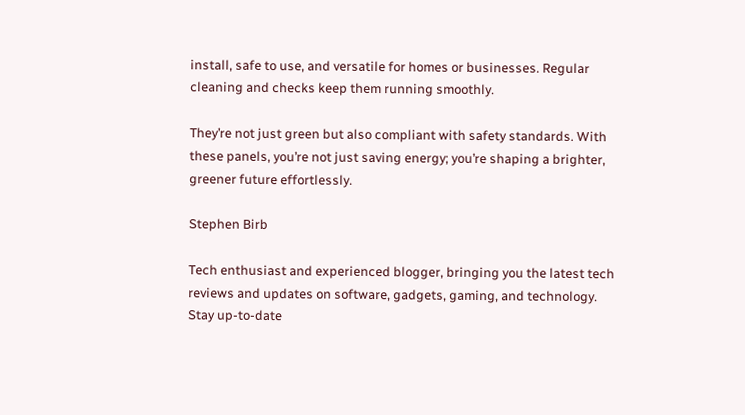install, safe to use, and versatile for homes or businesses. Regular cleaning and checks keep them running smoothly.

They’re not just green but also compliant with safety standards. With these panels, you’re not just saving energy; you’re shaping a brighter, greener future effortlessly.

Stephen Birb

Tech enthusiast and experienced blogger, bringing you the latest tech reviews and updates on software, gadgets, gaming, and technology. Stay up-to-date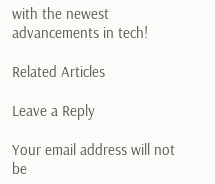with the newest advancements in tech!

Related Articles

Leave a Reply

Your email address will not be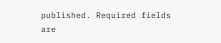published. Required fields are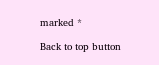marked *

Back to top button